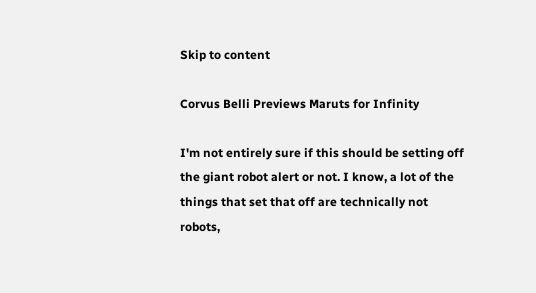Skip to content

Corvus Belli Previews Maruts for Infinity

I'm not entirely sure if this should be setting off the giant robot alert or not. I know, a lot of the things that set that off are technically not robots,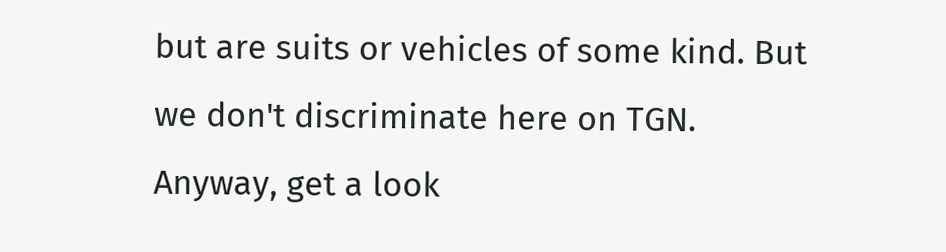but are suits or vehicles of some kind. But we don't discriminate here on TGN. Anyway, get a look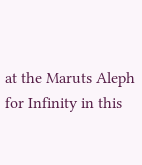at the Maruts Aleph for Infinity in this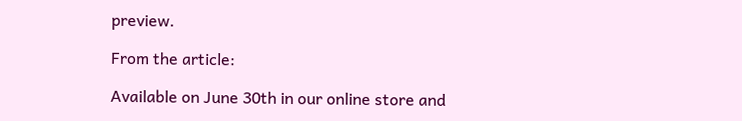preview.

From the article:

Available on June 30th in our online store and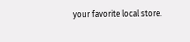your favorite local store.